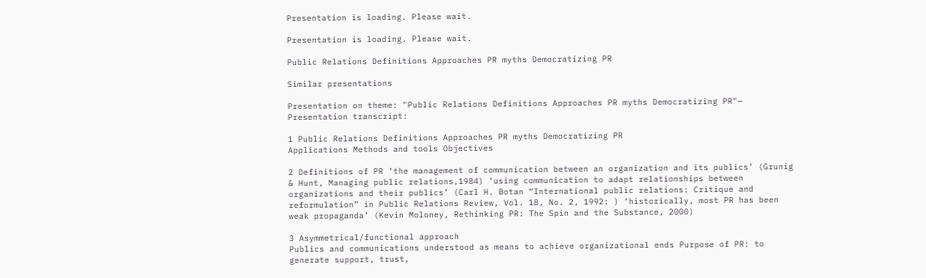Presentation is loading. Please wait.

Presentation is loading. Please wait.

Public Relations Definitions Approaches PR myths Democratizing PR

Similar presentations

Presentation on theme: "Public Relations Definitions Approaches PR myths Democratizing PR"— Presentation transcript:

1 Public Relations Definitions Approaches PR myths Democratizing PR
Applications Methods and tools Objectives

2 Definitions of PR ‘the management of communication between an organization and its publics’ (Grunig & Hunt, Managing public relations,1984) ‘using communication to adapt relationships between organizations and their publics’ (Carl H. Botan “International public relations: Critique and reformulation” in Public Relations Review, Vol. 18, No. 2, 1992: ) ‘historically, most PR has been weak propaganda’ (Kevin Moloney, Rethinking PR: The Spin and the Substance, 2000)

3 Asymmetrical/functional approach
Publics and communications understood as means to achieve organizational ends Purpose of PR: to generate support, trust,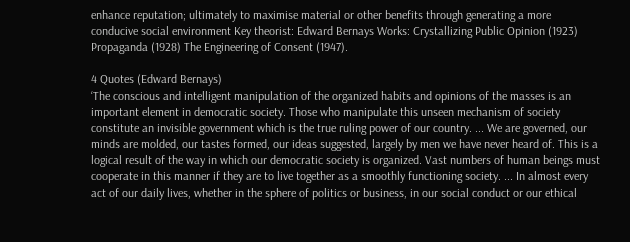enhance reputation; ultimately to maximise material or other benefits through generating a more conducive social environment Key theorist: Edward Bernays Works: Crystallizing Public Opinion (1923) Propaganda (1928) The Engineering of Consent (1947).

4 Quotes (Edward Bernays)
‘The conscious and intelligent manipulation of the organized habits and opinions of the masses is an important element in democratic society. Those who manipulate this unseen mechanism of society constitute an invisible government which is the true ruling power of our country. ... We are governed, our minds are molded, our tastes formed, our ideas suggested, largely by men we have never heard of. This is a logical result of the way in which our democratic society is organized. Vast numbers of human beings must cooperate in this manner if they are to live together as a smoothly functioning society. ... In almost every act of our daily lives, whether in the sphere of politics or business, in our social conduct or our ethical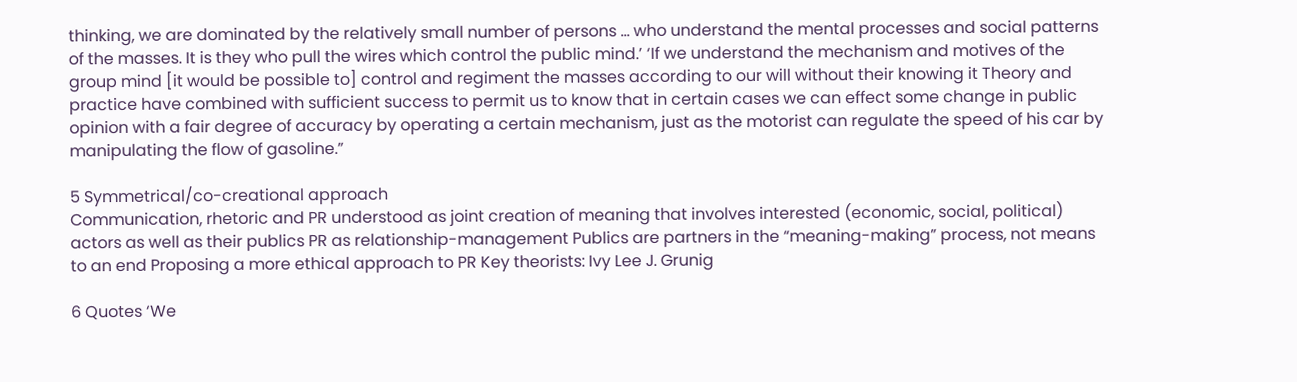thinking, we are dominated by the relatively small number of persons ... who understand the mental processes and social patterns of the masses. It is they who pull the wires which control the public mind.’ ‘If we understand the mechanism and motives of the group mind [it would be possible to] control and regiment the masses according to our will without their knowing it Theory and practice have combined with sufficient success to permit us to know that in certain cases we can effect some change in public opinion with a fair degree of accuracy by operating a certain mechanism, just as the motorist can regulate the speed of his car by manipulating the flow of gasoline.”

5 Symmetrical/co-creational approach
Communication, rhetoric and PR understood as joint creation of meaning that involves interested (economic, social, political) actors as well as their publics PR as relationship-management Publics are partners in the “meaning-making” process, not means to an end Proposing a more ethical approach to PR Key theorists: Ivy Lee J. Grunig

6 Quotes ‘We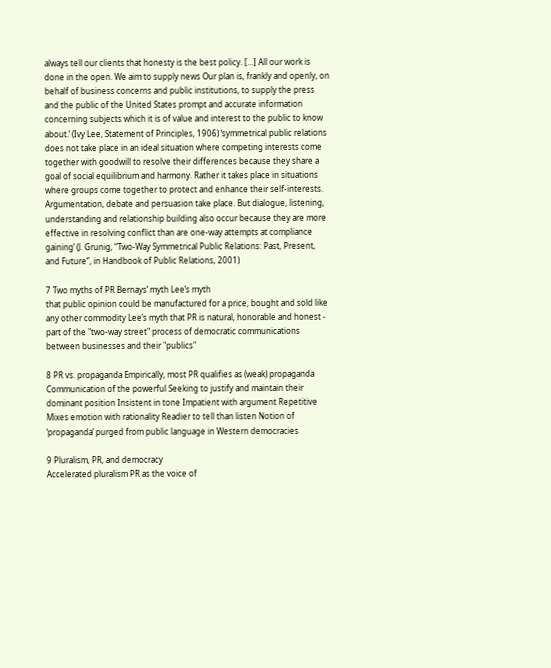always tell our clients that honesty is the best policy. […] All our work is done in the open. We aim to supply news Our plan is, frankly and openly, on behalf of business concerns and public institutions, to supply the press and the public of the United States prompt and accurate information concerning subjects which it is of value and interest to the public to know about.’ (Ivy Lee, Statement of Principles, 1906) ‘symmetrical public relations does not take place in an ideal situation where competing interests come together with goodwill to resolve their differences because they share a goal of social equilibrium and harmony. Rather it takes place in situations where groups come together to protect and enhance their self-interests. Argumentation, debate and persuasion take place. But dialogue, listening, understanding and relationship building also occur because they are more effective in resolving conflict than are one-way attempts at compliance gaining’ (J. Grunig, “Two-Way Symmetrical Public Relations: Past, Present, and Future”, in Handbook of Public Relations, 2001)

7 Two myths of PR Bernays’ myth Lee’s myth
that public opinion could be manufactured for a price, bought and sold like any other commodity Lee’s myth that PR is natural, honorable and honest - part of the "two-way street" process of democratic communications between businesses and their "publics"

8 PR vs. propaganda Empirically, most PR qualifies as (weak) propaganda
Communication of the powerful Seeking to justify and maintain their dominant position Insistent in tone Impatient with argument Repetitive Mixes emotion with rationality Readier to tell than listen Notion of ‘propaganda’ purged from public language in Western democracies

9 Pluralism, PR, and democracy
Accelerated pluralism PR as the voice of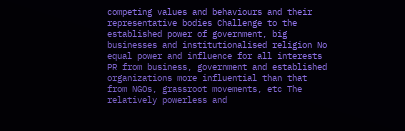competing values and behaviours and their representative bodies Challenge to the established power of government, big businesses and institutionalised religion No equal power and influence for all interests PR from business, government and established organizations more influential than that from NGOs, grassroot movements, etc The relatively powerless and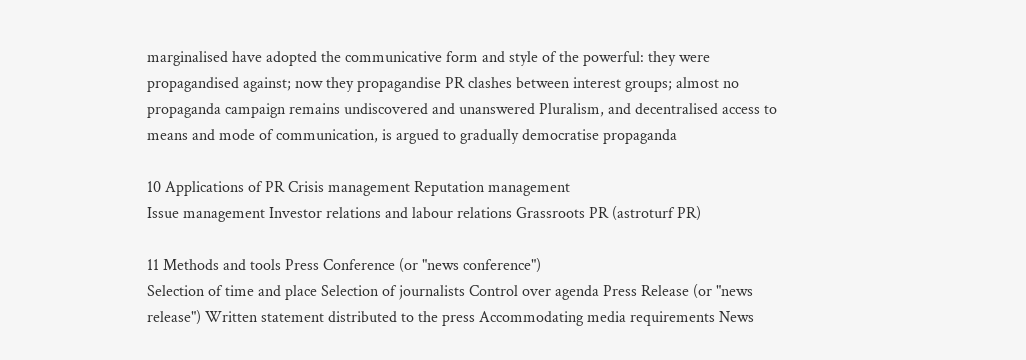marginalised have adopted the communicative form and style of the powerful: they were propagandised against; now they propagandise PR clashes between interest groups; almost no propaganda campaign remains undiscovered and unanswered Pluralism, and decentralised access to means and mode of communication, is argued to gradually democratise propaganda

10 Applications of PR Crisis management Reputation management
Issue management Investor relations and labour relations Grassroots PR (astroturf PR)

11 Methods and tools Press Conference (or "news conference")
Selection of time and place Selection of journalists Control over agenda Press Release (or "news release") Written statement distributed to the press Accommodating media requirements News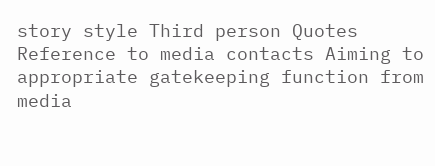story style Third person Quotes Reference to media contacts Aiming to appropriate gatekeeping function from media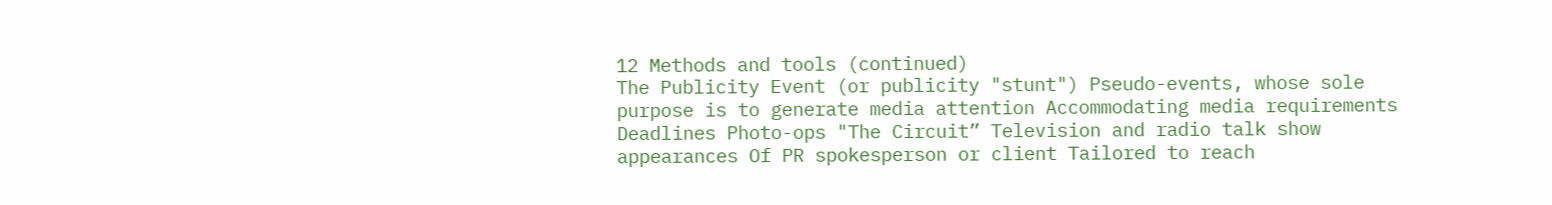12 Methods and tools (continued)
The Publicity Event (or publicity "stunt") Pseudo-events, whose sole purpose is to generate media attention Accommodating media requirements Deadlines Photo-ops "The Circuit” Television and radio talk show appearances Of PR spokesperson or client Tailored to reach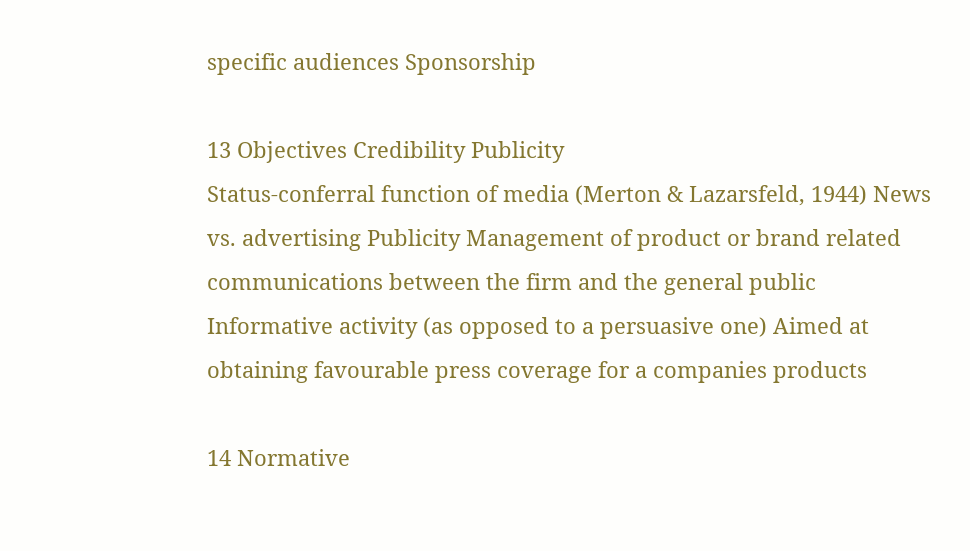specific audiences Sponsorship

13 Objectives Credibility Publicity
Status-conferral function of media (Merton & Lazarsfeld, 1944) News vs. advertising Publicity Management of product or brand related communications between the firm and the general public Informative activity (as opposed to a persuasive one) Aimed at obtaining favourable press coverage for a companies products

14 Normative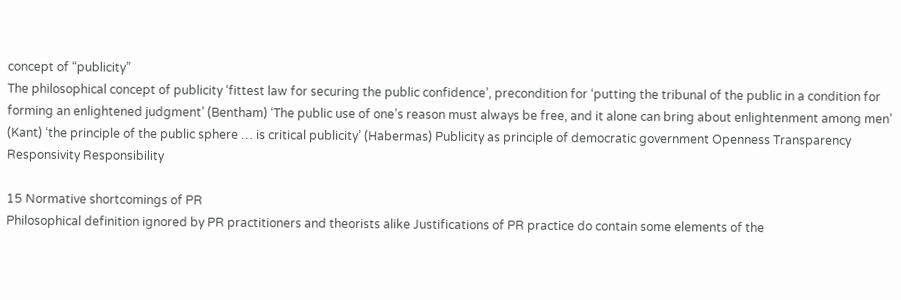concept of “publicity”
The philosophical concept of publicity ‘fittest law for securing the public confidence’, precondition for ‘putting the tribunal of the public in a condition for forming an enlightened judgment’ (Bentham) ‘The public use of one’s reason must always be free, and it alone can bring about enlightenment among men’ (Kant) ‘the principle of the public sphere … is critical publicity’ (Habermas) Publicity as principle of democratic government Openness Transparency Responsivity Responsibility

15 Normative shortcomings of PR
Philosophical definition ignored by PR practitioners and theorists alike Justifications of PR practice do contain some elements of the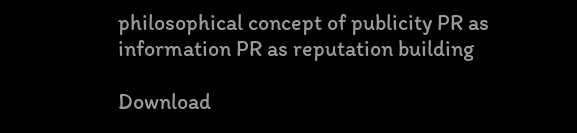philosophical concept of publicity PR as information PR as reputation building

Download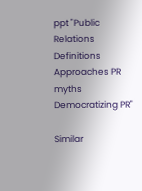ppt "Public Relations Definitions Approaches PR myths Democratizing PR"

Similar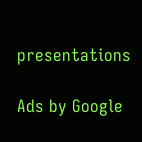presentations

Ads by Google